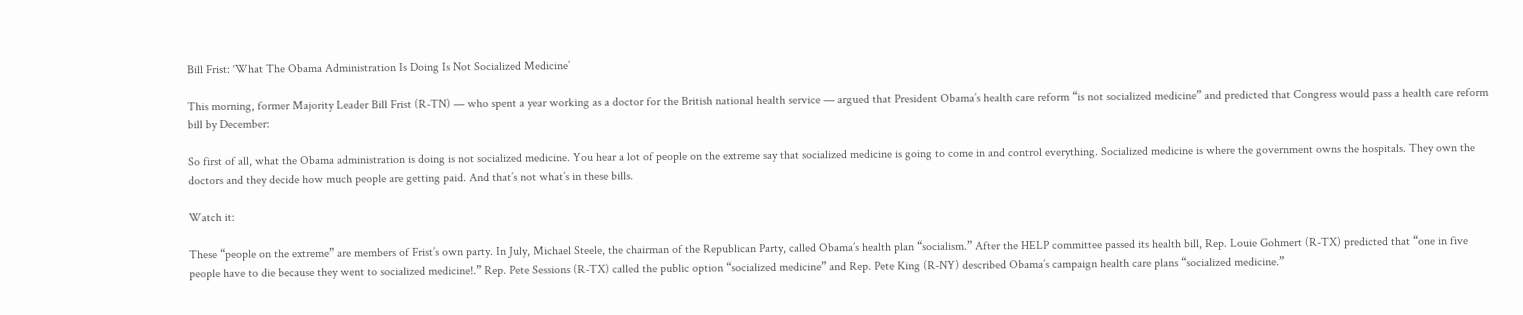Bill Frist: ‘What The Obama Administration Is Doing Is Not Socialized Medicine’

This morning, former Majority Leader Bill Frist (R-TN) — who spent a year working as a doctor for the British national health service — argued that President Obama’s health care reform “is not socialized medicine” and predicted that Congress would pass a health care reform bill by December:

So first of all, what the Obama administration is doing is not socialized medicine. You hear a lot of people on the extreme say that socialized medicine is going to come in and control everything. Socialized medicine is where the government owns the hospitals. They own the doctors and they decide how much people are getting paid. And that’s not what’s in these bills.

Watch it:

These “people on the extreme” are members of Frist’s own party. In July, Michael Steele, the chairman of the Republican Party, called Obama’s health plan “socialism.” After the HELP committee passed its health bill, Rep. Louie Gohmert (R-TX) predicted that “one in five people have to die because they went to socialized medicine!.” Rep. Pete Sessions (R-TX) called the public option “socialized medicine” and Rep. Pete King (R-NY) described Obama’s campaign health care plans “socialized medicine.”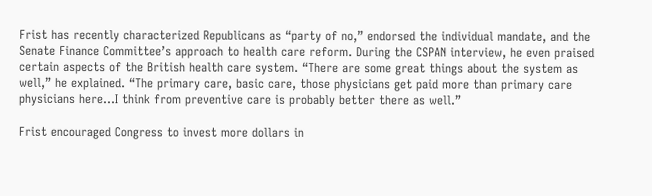Frist has recently characterized Republicans as “party of no,” endorsed the individual mandate, and the Senate Finance Committee’s approach to health care reform. During the CSPAN interview, he even praised certain aspects of the British health care system. “There are some great things about the system as well,” he explained. “The primary care, basic care, those physicians get paid more than primary care physicians here…I think from preventive care is probably better there as well.”

Frist encouraged Congress to invest more dollars in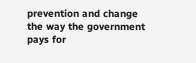prevention and change the way the government pays for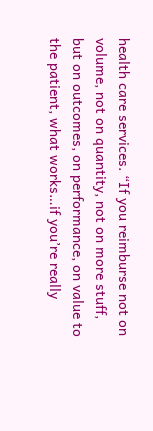health care services. “If you reimburse not on volume, not on quantity, not on more stuff, but on outcomes, on performance, on value to the patient, what works…if you’re really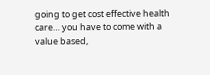going to get cost effective health care… you have to come with a value based,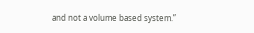and not a volume based system.”